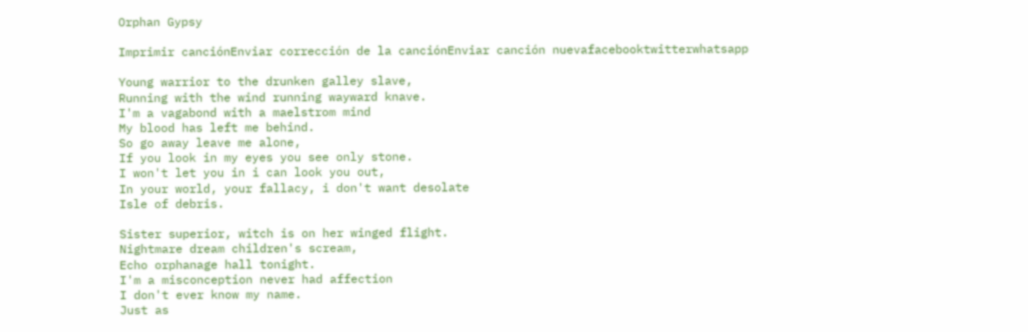Orphan Gypsy

Imprimir canciónEnviar corrección de la canciónEnviar canción nuevafacebooktwitterwhatsapp

Young warrior to the drunken galley slave,
Running with the wind running wayward knave.
I'm a vagabond with a maelstrom mind
My blood has left me behind.
So go away leave me alone,
If you look in my eyes you see only stone.
I won't let you in i can look you out,
In your world, your fallacy, i don't want desolate
Isle of debris.

Sister superior, witch is on her winged flight.
Nightmare dream children's scream,
Echo orphanage hall tonight.
I'm a misconception never had affection
I don't ever know my name.
Just as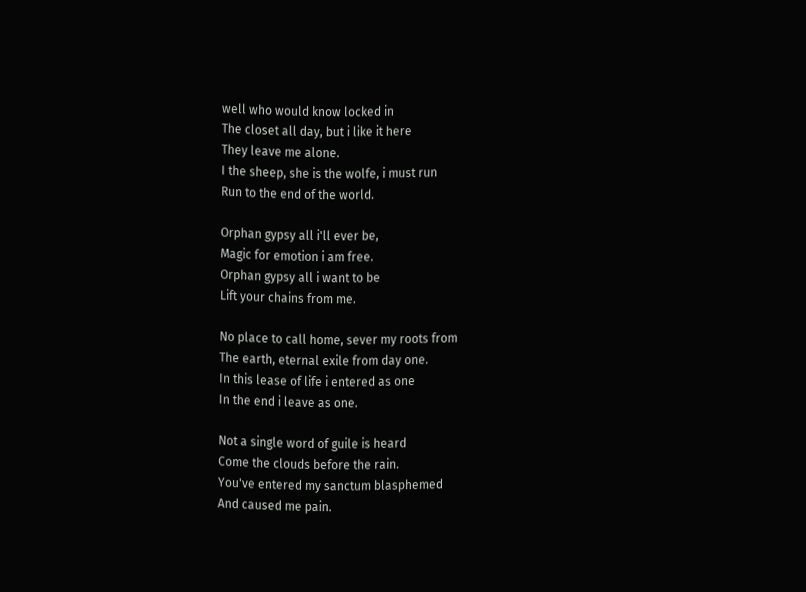well who would know locked in
The closet all day, but i like it here
They leave me alone.
I the sheep, she is the wolfe, i must run
Run to the end of the world.

Orphan gypsy all i'll ever be,
Magic for emotion i am free.
Orphan gypsy all i want to be
Lift your chains from me.

No place to call home, sever my roots from
The earth, eternal exile from day one.
In this lease of life i entered as one
In the end i leave as one.

Not a single word of guile is heard
Come the clouds before the rain.
You've entered my sanctum blasphemed
And caused me pain.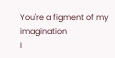You're a figment of my imagination
I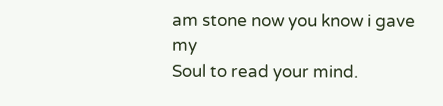am stone now you know i gave my
Soul to read your mind.